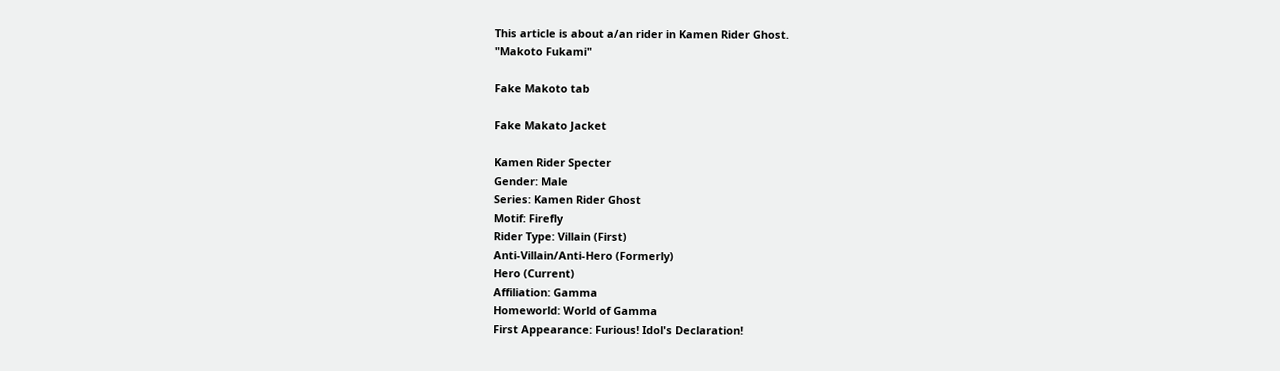This article is about a/an rider in Kamen Rider Ghost.
"Makoto Fukami"

Fake Makoto tab

Fake Makato Jacket

Kamen Rider Specter
Gender: Male
Series: Kamen Rider Ghost
Motif: Firefly
Rider Type: Villain (First)
Anti-Villain/Anti-Hero (Formerly)
Hero (Current)
Affiliation: Gamma
Homeworld: World of Gamma
First Appearance: Furious! Idol's Declaration!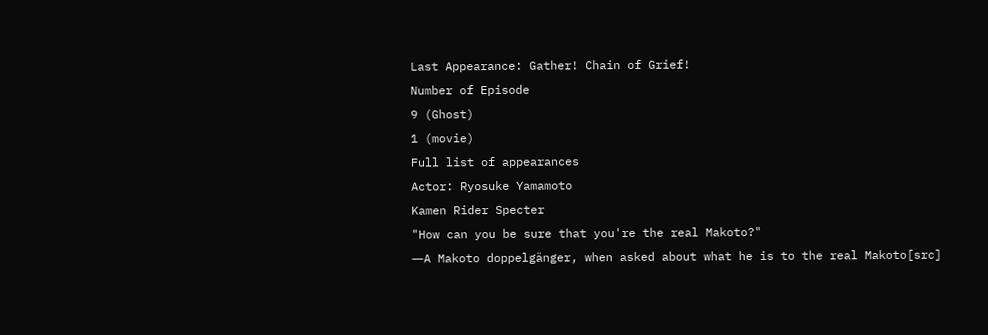Last Appearance: Gather! Chain of Grief!
Number of Episode
9 (Ghost)
1 (movie)
Full list of appearances
Actor: Ryosuke Yamamoto
Kamen Rider Specter
"How can you be sure that you're the real Makoto?"
―A Makoto doppelgänger, when asked about what he is to the real Makoto[src]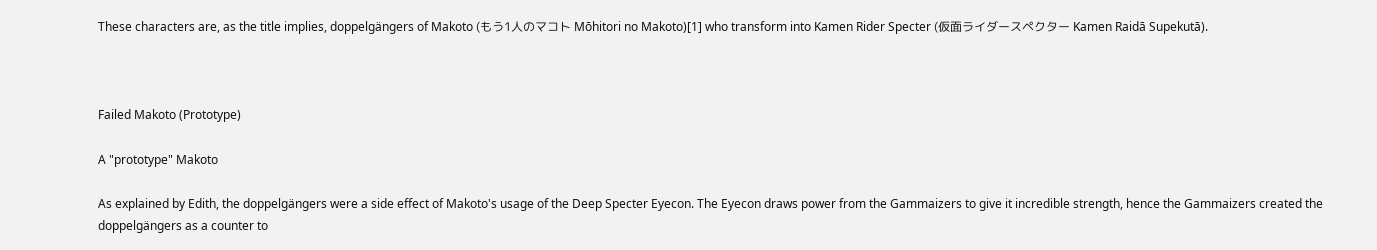These characters are, as the title implies, doppelgängers of Makoto (もう1人のマコト Mōhitori no Makoto)[1] who transform into Kamen Rider Specter (仮面ライダースペクター Kamen Raidā Supekutā).



Failed Makoto (Prototype)

A "prototype" Makoto

As explained by Edith, the doppelgängers were a side effect of Makoto's usage of the Deep Specter Eyecon. The Eyecon draws power from the Gammaizers to give it incredible strength, hence the Gammaizers created the doppelgängers as a counter to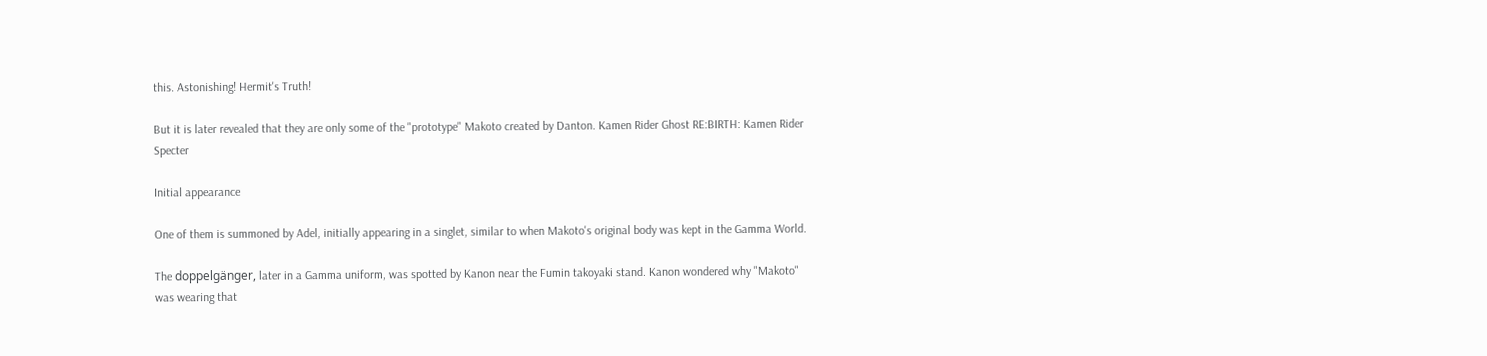this. Astonishing! Hermit's Truth!

But it is later revealed that they are only some of the "prototype" Makoto created by Danton. Kamen Rider Ghost RE:BIRTH: Kamen Rider Specter

Initial appearance

One of them is summoned by Adel, initially appearing in a singlet, similar to when Makoto's original body was kept in the Gamma World.

The doppelgänger, later in a Gamma uniform, was spotted by Kanon near the Fumin takoyaki stand. Kanon wondered why "Makoto" was wearing that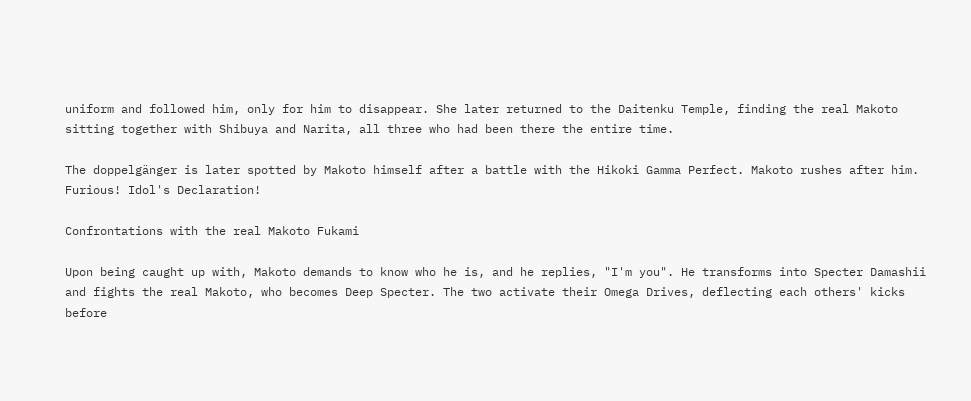uniform and followed him, only for him to disappear. She later returned to the Daitenku Temple, finding the real Makoto sitting together with Shibuya and Narita, all three who had been there the entire time.

The doppelgänger is later spotted by Makoto himself after a battle with the Hikoki Gamma Perfect. Makoto rushes after him. Furious! Idol's Declaration!

Confrontations with the real Makoto Fukami

Upon being caught up with, Makoto demands to know who he is, and he replies, "I'm you". He transforms into Specter Damashii and fights the real Makoto, who becomes Deep Specter. The two activate their Omega Drives, deflecting each others' kicks before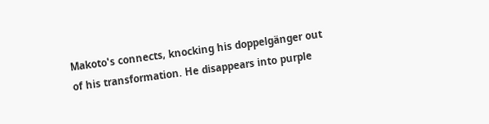Makoto's connects, knocking his doppelgänger out of his transformation. He disappears into purple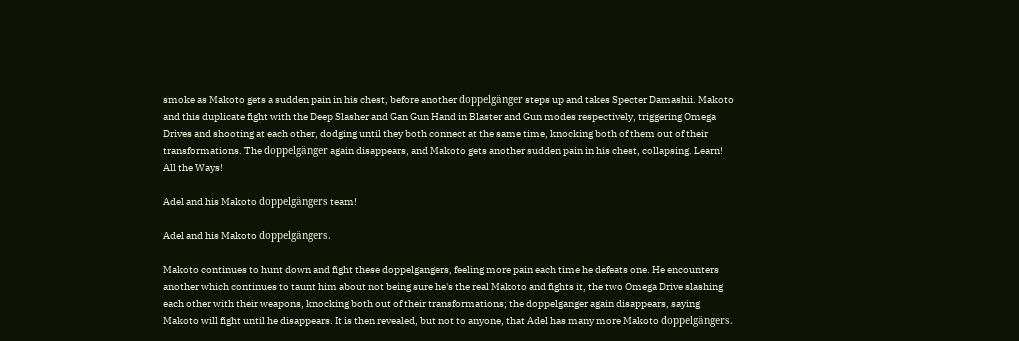smoke as Makoto gets a sudden pain in his chest, before another doppelgänger steps up and takes Specter Damashii. Makoto and this duplicate fight with the Deep Slasher and Gan Gun Hand in Blaster and Gun modes respectively, triggering Omega Drives and shooting at each other, dodging until they both connect at the same time, knocking both of them out of their transformations. The doppelgänger again disappears, and Makoto gets another sudden pain in his chest, collapsing. Learn! All the Ways!

Adel and his Makoto doppelgängers team!

Adel and his Makoto doppelgängers.

Makoto continues to hunt down and fight these doppelgangers, feeling more pain each time he defeats one. He encounters another which continues to taunt him about not being sure he's the real Makoto and fights it, the two Omega Drive slashing each other with their weapons, knocking both out of their transformations; the doppelganger again disappears, saying Makoto will fight until he disappears. It is then revealed, but not to anyone, that Adel has many more Makoto doppelgängers.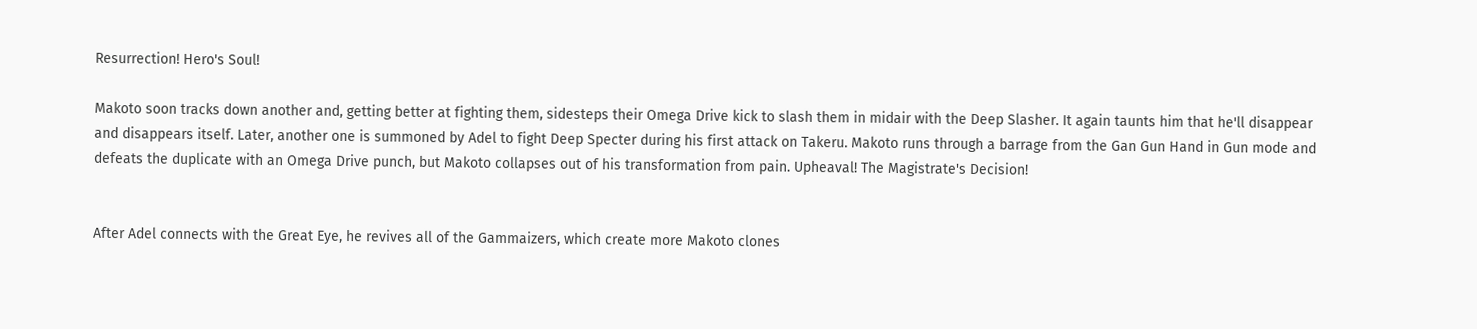Resurrection! Hero's Soul!

Makoto soon tracks down another and, getting better at fighting them, sidesteps their Omega Drive kick to slash them in midair with the Deep Slasher. It again taunts him that he'll disappear and disappears itself. Later, another one is summoned by Adel to fight Deep Specter during his first attack on Takeru. Makoto runs through a barrage from the Gan Gun Hand in Gun mode and defeats the duplicate with an Omega Drive punch, but Makoto collapses out of his transformation from pain. Upheaval! The Magistrate's Decision!


After Adel connects with the Great Eye, he revives all of the Gammaizers, which create more Makoto clones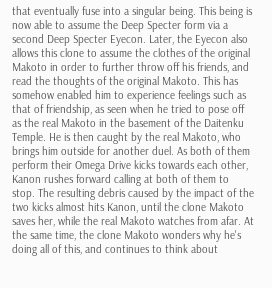that eventually fuse into a singular being. This being is now able to assume the Deep Specter form via a second Deep Specter Eyecon. Later, the Eyecon also allows this clone to assume the clothes of the original Makoto in order to further throw off his friends, and read the thoughts of the original Makoto. This has somehow enabled him to experience feelings such as that of friendship, as seen when he tried to pose off as the real Makoto in the basement of the Daitenku Temple. He is then caught by the real Makoto, who brings him outside for another duel. As both of them perform their Omega Drive kicks towards each other, Kanon rushes forward calling at both of them to stop. The resulting debris caused by the impact of the two kicks almost hits Kanon, until the clone Makoto saves her, while the real Makoto watches from afar. At the same time, the clone Makoto wonders why he's doing all of this, and continues to think about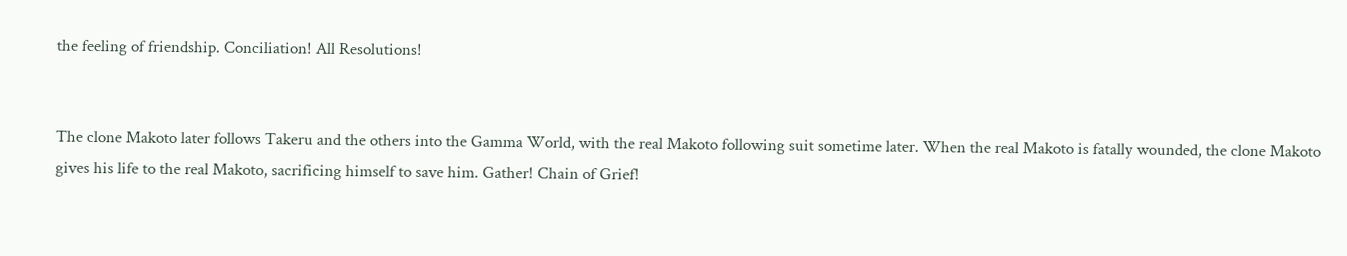the feeling of friendship. Conciliation! All Resolutions!


The clone Makoto later follows Takeru and the others into the Gamma World, with the real Makoto following suit sometime later. When the real Makoto is fatally wounded, the clone Makoto gives his life to the real Makoto, sacrificing himself to save him. Gather! Chain of Grief!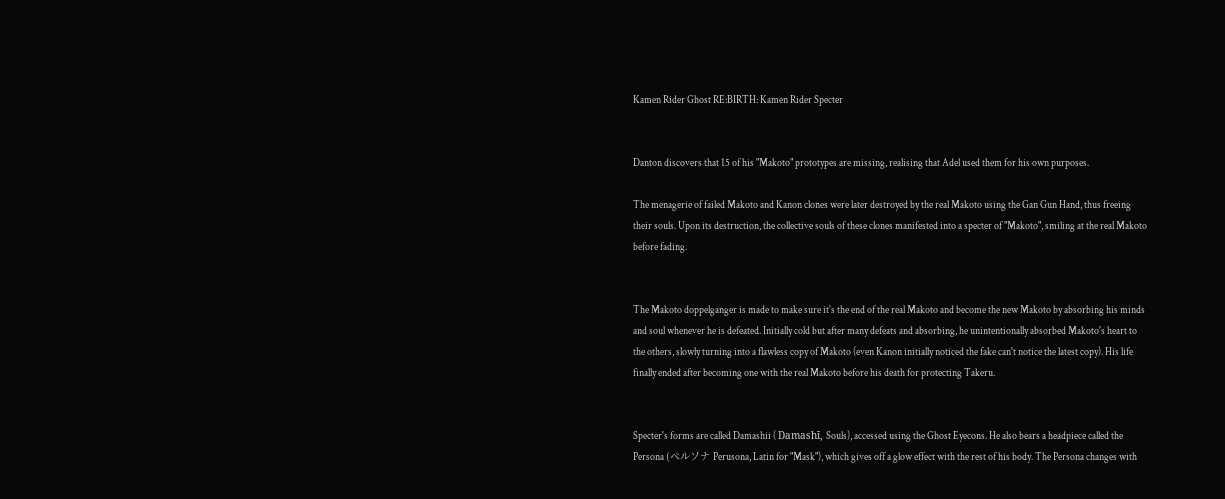Kamen Rider Ghost RE:BIRTH: Kamen Rider Specter


Danton discovers that 15 of his "Makoto" prototypes are missing, realising that Adel used them for his own purposes.

The menagerie of failed Makoto and Kanon clones were later destroyed by the real Makoto using the Gan Gun Hand, thus freeing their souls. Upon its destruction, the collective souls of these clones manifested into a specter of "Makoto", smiling at the real Makoto before fading.


The Makoto doppelganger is made to make sure it's the end of the real Makoto and become the new Makoto by absorbing his minds and soul whenever he is defeated. Initially cold but after many defeats and absorbing, he unintentionally absorbed Makoto's heart to the others, slowly turning into a flawless copy of Makoto (even Kanon initially noticed the fake can't notice the latest copy). His life finally ended after becoming one with the real Makoto before his death for protecting Takeru.


Specter's forms are called Damashii ( Damashī, Souls), accessed using the Ghost Eyecons. He also bears a headpiece called the Persona (ペルソナ Perusona, Latin for "Mask"), which gives off a glow effect with the rest of his body. The Persona changes with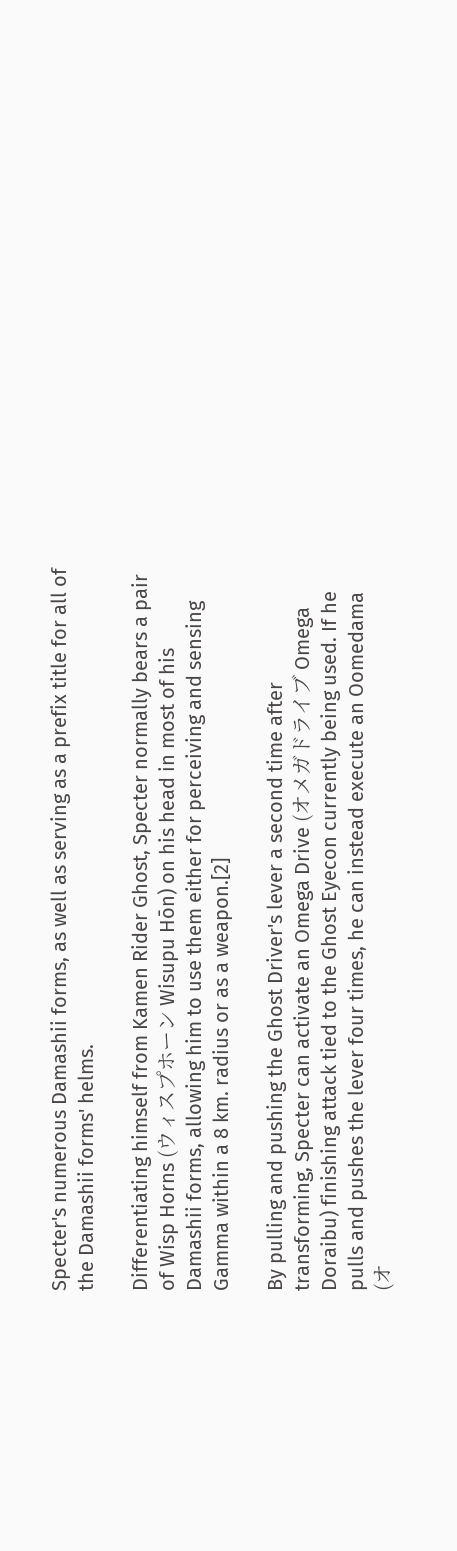Specter's numerous Damashii forms, as well as serving as a prefix title for all of the Damashii forms' helms.

Differentiating himself from Kamen Rider Ghost, Specter normally bears a pair of Wisp Horns (ウィスプホーン Wisupu Hōn) on his head in most of his Damashii forms, allowing him to use them either for perceiving and sensing Gamma within a 8 km. radius or as a weapon.[2]

By pulling and pushing the Ghost Driver's lever a second time after transforming, Specter can activate an Omega Drive (オメガドライブ Omega Doraibu) finishing attack tied to the Ghost Eyecon currently being used. If he pulls and pushes the lever four times, he can instead execute an Oomedama (オ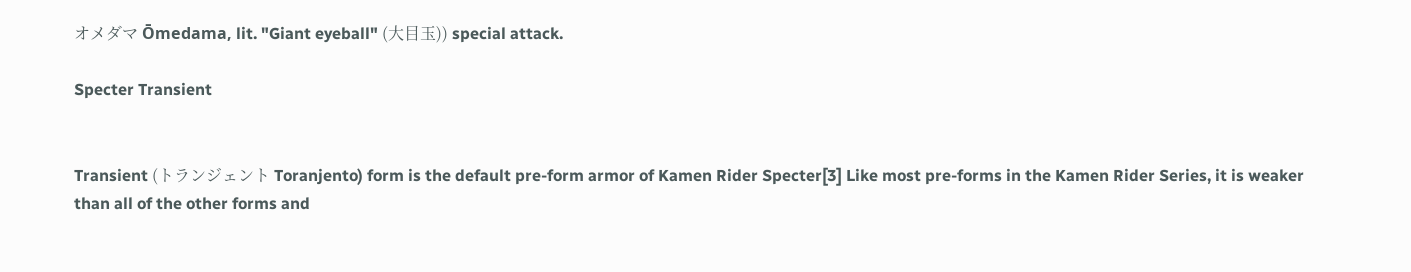オメダマ Ōmedama, lit. "Giant eyeball" (大目玉)) special attack.

Specter Transient


Transient (トランジェント Toranjento) form is the default pre-form armor of Kamen Rider Specter[3] Like most pre-forms in the Kamen Rider Series, it is weaker than all of the other forms and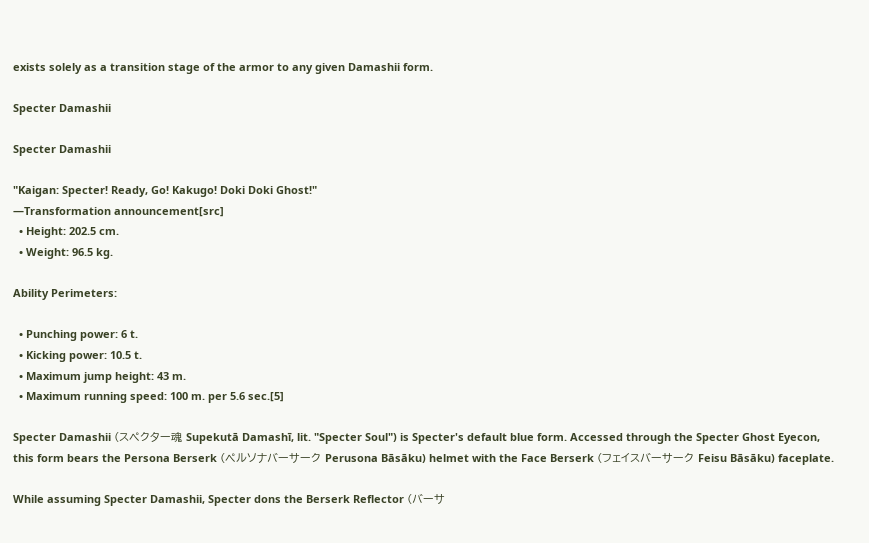exists solely as a transition stage of the armor to any given Damashii form.

Specter Damashii

Specter Damashii

"Kaigan: Specter! Ready, Go! Kakugo! Doki Doki Ghost!"
―Transformation announcement[src]
  • Height: 202.5 cm.
  • Weight: 96.5 kg.

Ability Perimeters:

  • Punching power: 6 t.
  • Kicking power: 10.5 t.
  • Maximum jump height: 43 m.
  • Maximum running speed: 100 m. per 5.6 sec.[5]

Specter Damashii (スペクター魂 Supekutā Damashī, lit. "Specter Soul") is Specter's default blue form. Accessed through the Specter Ghost Eyecon, this form bears the Persona Berserk (ペルソナバーサーク Perusona Bāsāku) helmet with the Face Berserk (フェイスバーサーク Feisu Bāsāku) faceplate.

While assuming Specter Damashii, Specter dons the Berserk Reflector (バーサ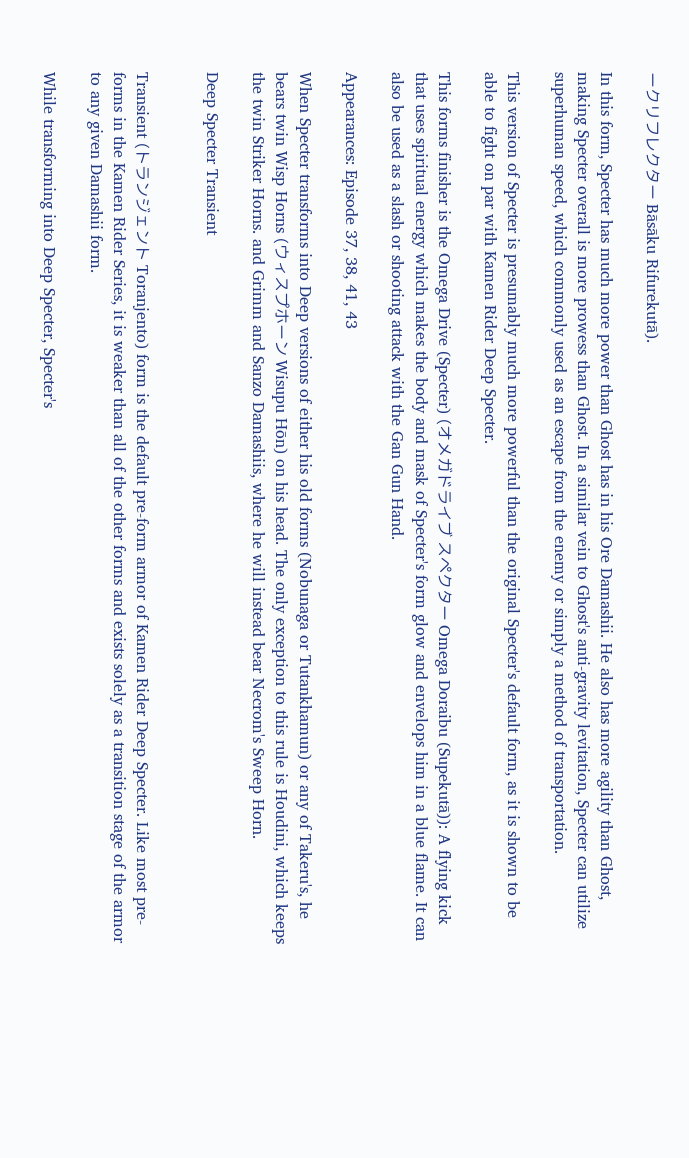ークリフレクター Bāsāku Rifurekutā).

In this form, Specter has much more power than Ghost has in his Ore Damashii. He also has more agility than Ghost, making Specter overall is more prowess than Ghost. In a similar vein to Ghost's anti-gravity levitation, Specter can utilize superhuman speed, which commonly used as an escape from the enemy or simply a method of transportation.

This version of Specter is presumably much more powerful than the original Specter's default form, as it is shown to be able to fight on par with Kamen Rider Deep Specter.

This forms finisher is the Omega Drive (Specter) (オメガドライブ スペクター Omega Doraibu (Supekutā)): A flying kick that uses spiritual energy which makes the body and mask of Specter's form glow and envelops him in a blue flame. It can also be used as a slash or shooting attack with the Gan Gun Hand.

Appearances: Episode 37, 38, 41, 43

When Specter transforms into Deep versions of either his old forms (Nobunaga or Tutankhamun) or any of Takeru's, he bears twin Wisp Horns (ウィスプホーン Wisupu Hōn) on his head. The only exception to this rule is Houdini, which keeps the twin Striker Horns. and Grimm and Sanzo Damashiis, where he will instead bear Necrom's Sweep Horn.

Deep Specter Transient


Transient (トランジェント Toranjento) form is the default pre-form armor of Kamen Rider Deep Specter. Like most pre-forms in the Kamen Rider Series, it is weaker than all of the other forms and exists solely as a transition stage of the armor to any given Damashii form.

While transforming into Deep Specter, Specter's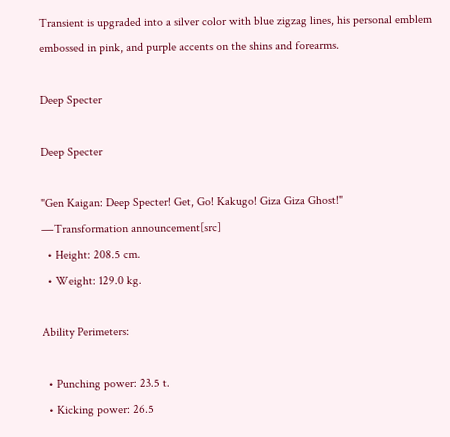Transient is upgraded into a silver color with blue zigzag lines, his personal emblem embossed in pink, and purple accents on the shins and forearms.

Deep Specter

Deep Specter

"Gen Kaigan: Deep Specter! Get, Go! Kakugo! Giza Giza Ghost!"
―Transformation announcement[src]
  • Height: 208.5 cm.
  • Weight: 129.0 kg.

Ability Perimeters:

  • Punching power: 23.5 t.
  • Kicking power: 26.5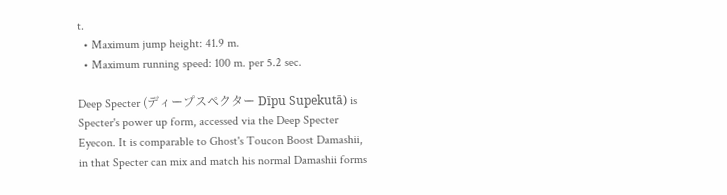t.
  • Maximum jump height: 41.9 m.
  • Maximum running speed: 100 m. per 5.2 sec.

Deep Specter (ディープスペクター Dīpu Supekutā) is Specter's power up form, accessed via the Deep Specter Eyecon. It is comparable to Ghost's Toucon Boost Damashii, in that Specter can mix and match his normal Damashii forms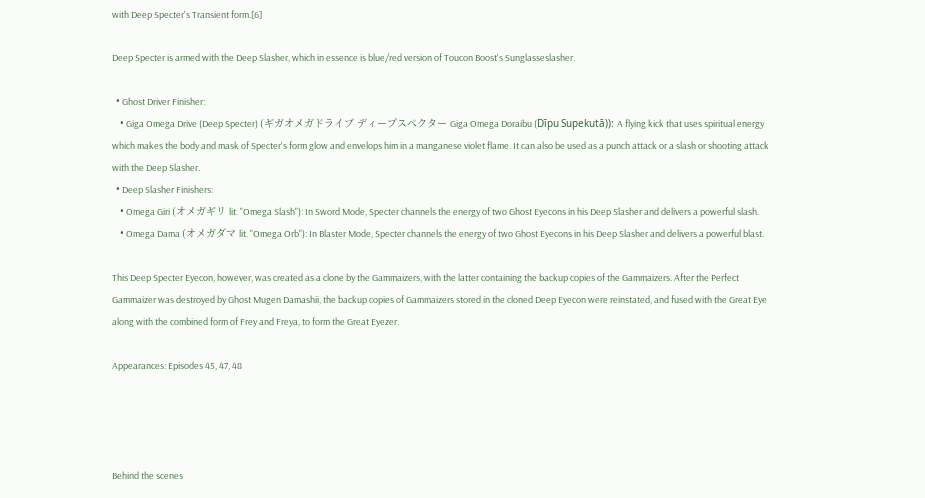with Deep Specter's Transient form.[6]

Deep Specter is armed with the Deep Slasher, which in essence is blue/red version of Toucon Boost's Sunglasseslasher.

  • Ghost Driver Finisher:
    • Giga Omega Drive (Deep Specter) (ギガオメガドライブ ディープスペクター Giga Omega Doraibu (Dīpu Supekutā)): A flying kick that uses spiritual energy which makes the body and mask of Specter's form glow and envelops him in a manganese violet flame. It can also be used as a punch attack or a slash or shooting attack with the Deep Slasher.
  • Deep Slasher Finishers:
    • Omega Giri (オメガギリ lit. "Omega Slash"): In Sword Mode, Specter channels the energy of two Ghost Eyecons in his Deep Slasher and delivers a powerful slash.
    • Omega Dama (オメガダマ lit. "Omega Orb"): In Blaster Mode, Specter channels the energy of two Ghost Eyecons in his Deep Slasher and delivers a powerful blast.

This Deep Specter Eyecon, however, was created as a clone by the Gammaizers, with the latter containing the backup copies of the Gammaizers. After the Perfect Gammaizer was destroyed by Ghost Mugen Damashii, the backup copies of Gammaizers stored in the cloned Deep Eyecon were reinstated, and fused with the Great Eye along with the combined form of Frey and Freya, to form the Great Eyezer.

Appearances: Episodes 45, 47, 48




Behind the scenes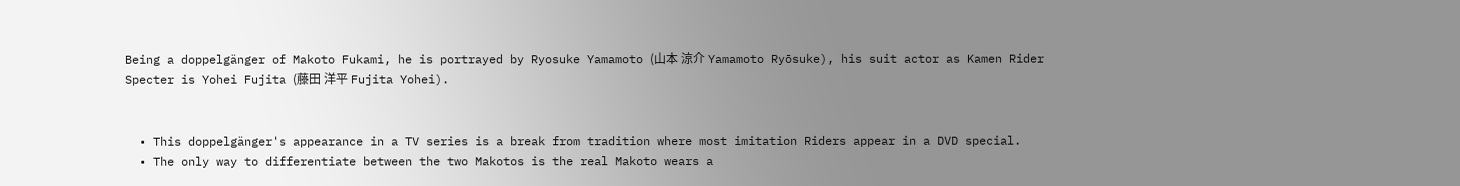Being a doppelgänger of Makoto Fukami, he is portrayed by Ryosuke Yamamoto (山本 涼介 Yamamoto Ryōsuke), his suit actor as Kamen Rider Specter is Yohei Fujita (藤田 洋平 Fujita Yohei).


  • This doppelgänger's appearance in a TV series is a break from tradition where most imitation Riders appear in a DVD special.
  • The only way to differentiate between the two Makotos is the real Makoto wears a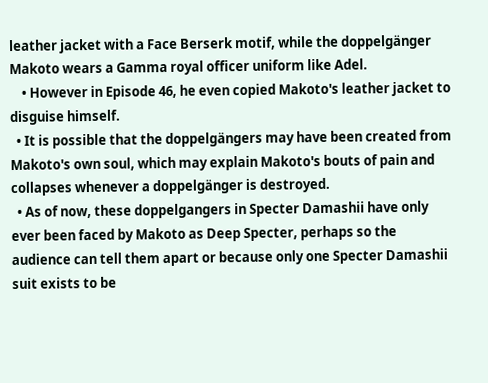leather jacket with a Face Berserk motif, while the doppelgänger Makoto wears a Gamma royal officer uniform like Adel.
    • However in Episode 46, he even copied Makoto's leather jacket to disguise himself.
  • It is possible that the doppelgängers may have been created from Makoto's own soul, which may explain Makoto's bouts of pain and collapses whenever a doppelgänger is destroyed.
  • As of now, these doppelgangers in Specter Damashii have only ever been faced by Makoto as Deep Specter, perhaps so the audience can tell them apart or because only one Specter Damashii suit exists to be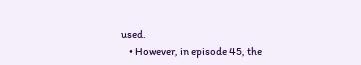used.
    • However, in episode 45, the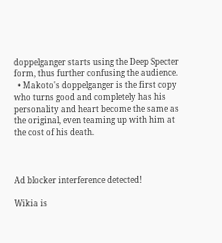doppelganger starts using the Deep Specter form, thus further confusing the audience.
  • Makoto's doppelganger is the first copy who turns good and completely has his personality and heart become the same as the original, even teaming up with him at the cost of his death.



Ad blocker interference detected!

Wikia is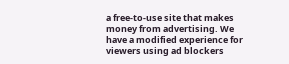a free-to-use site that makes money from advertising. We have a modified experience for viewers using ad blockers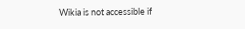Wikia is not accessible if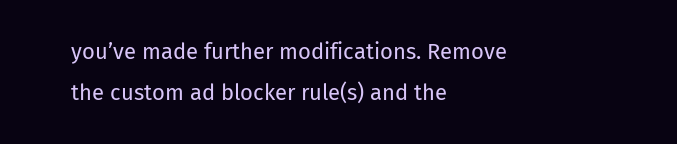you’ve made further modifications. Remove the custom ad blocker rule(s) and the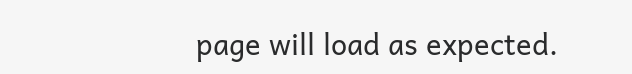page will load as expected.